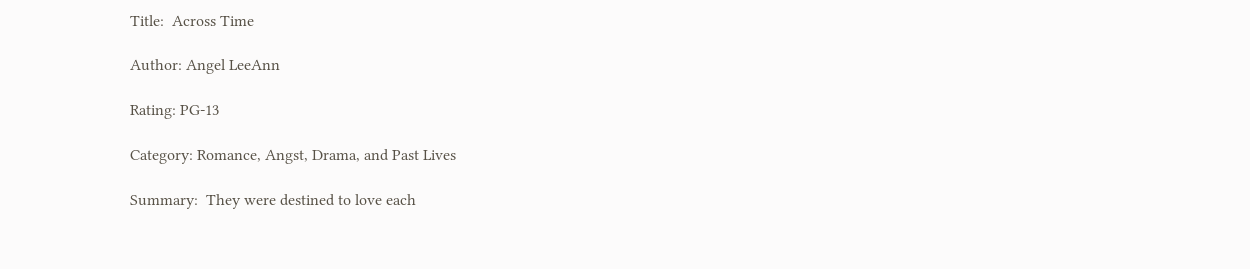Title:  Across Time

Author: Angel LeeAnn

Rating: PG-13

Category: Romance, Angst, Drama, and Past Lives

Summary:  They were destined to love each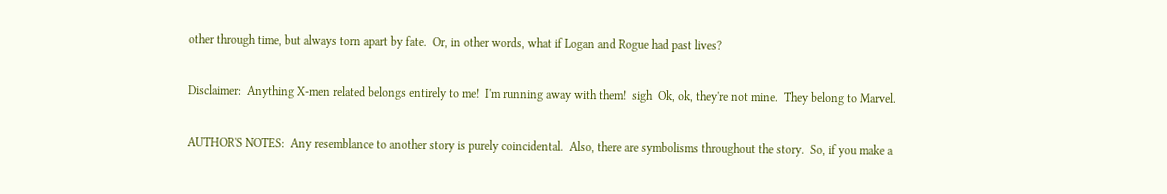other through time, but always torn apart by fate.  Or, in other words, what if Logan and Rogue had past lives?

Disclaimer:  Anything X-men related belongs entirely to me!  I'm running away with them!  sigh  Ok, ok, they're not mine.  They belong to Marvel.

AUTHOR'S NOTES:  Any resemblance to another story is purely coincidental.  Also, there are symbolisms throughout the story.  So, if you make a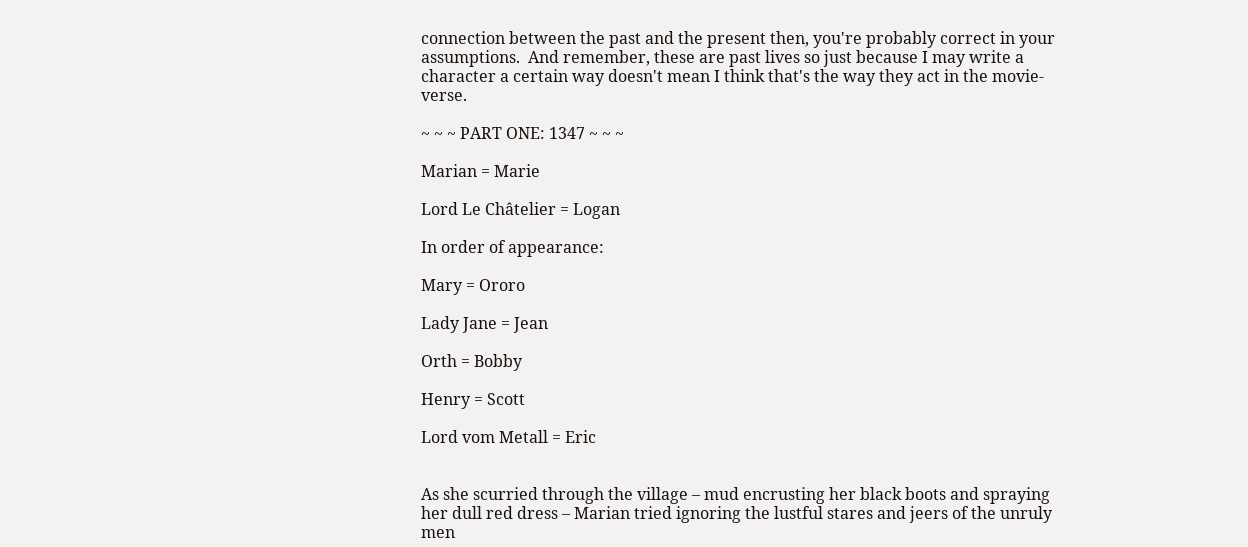connection between the past and the present then, you're probably correct in your assumptions.  And remember, these are past lives so just because I may write a character a certain way doesn't mean I think that's the way they act in the movie-verse.

~ ~ ~ PART ONE: 1347 ~ ~ ~

Marian = Marie

Lord Le Châtelier = Logan

In order of appearance:

Mary = Ororo

Lady Jane = Jean

Orth = Bobby

Henry = Scott

Lord vom Metall = Eric


As she scurried through the village – mud encrusting her black boots and spraying her dull red dress – Marian tried ignoring the lustful stares and jeers of the unruly men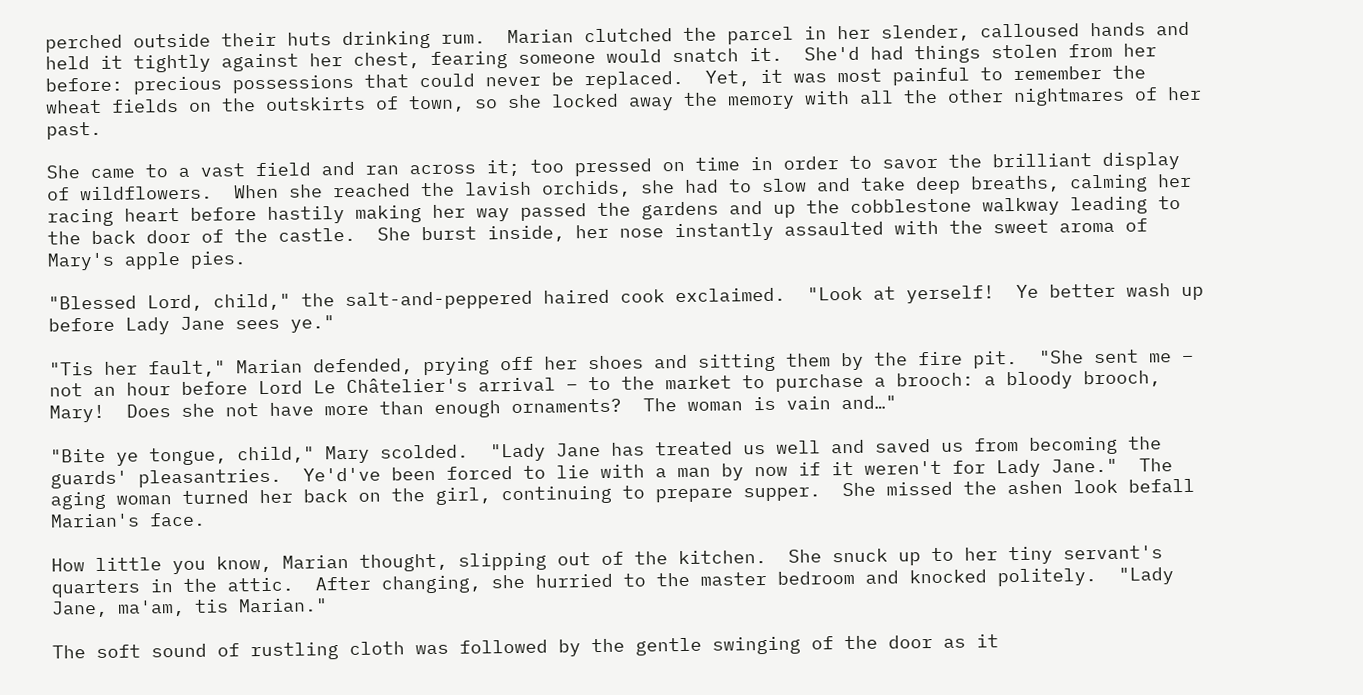perched outside their huts drinking rum.  Marian clutched the parcel in her slender, calloused hands and held it tightly against her chest, fearing someone would snatch it.  She'd had things stolen from her before: precious possessions that could never be replaced.  Yet, it was most painful to remember the wheat fields on the outskirts of town, so she locked away the memory with all the other nightmares of her past.

She came to a vast field and ran across it; too pressed on time in order to savor the brilliant display of wildflowers.  When she reached the lavish orchids, she had to slow and take deep breaths, calming her racing heart before hastily making her way passed the gardens and up the cobblestone walkway leading to the back door of the castle.  She burst inside, her nose instantly assaulted with the sweet aroma of Mary's apple pies.

"Blessed Lord, child," the salt-and-peppered haired cook exclaimed.  "Look at yerself!  Ye better wash up before Lady Jane sees ye."

"Tis her fault," Marian defended, prying off her shoes and sitting them by the fire pit.  "She sent me – not an hour before Lord Le Châtelier's arrival – to the market to purchase a brooch: a bloody brooch, Mary!  Does she not have more than enough ornaments?  The woman is vain and…"

"Bite ye tongue, child," Mary scolded.  "Lady Jane has treated us well and saved us from becoming the guards' pleasantries.  Ye'd've been forced to lie with a man by now if it weren't for Lady Jane."  The aging woman turned her back on the girl, continuing to prepare supper.  She missed the ashen look befall Marian's face.

How little you know, Marian thought, slipping out of the kitchen.  She snuck up to her tiny servant's quarters in the attic.  After changing, she hurried to the master bedroom and knocked politely.  "Lady Jane, ma'am, tis Marian."

The soft sound of rustling cloth was followed by the gentle swinging of the door as it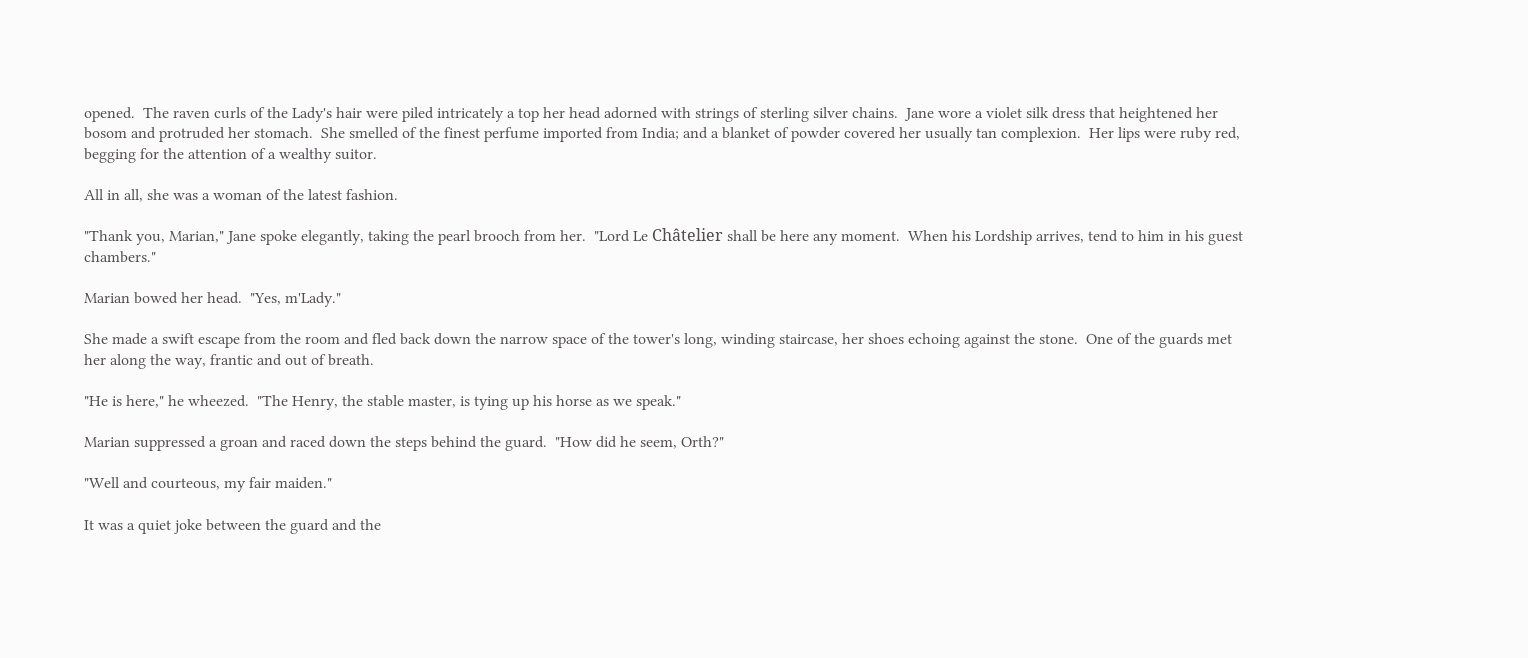opened.  The raven curls of the Lady's hair were piled intricately a top her head adorned with strings of sterling silver chains.  Jane wore a violet silk dress that heightened her bosom and protruded her stomach.  She smelled of the finest perfume imported from India; and a blanket of powder covered her usually tan complexion.  Her lips were ruby red, begging for the attention of a wealthy suitor.

All in all, she was a woman of the latest fashion.

"Thank you, Marian," Jane spoke elegantly, taking the pearl brooch from her.  "Lord Le Châtelier shall be here any moment.  When his Lordship arrives, tend to him in his guest chambers."

Marian bowed her head.  "Yes, m'Lady."

She made a swift escape from the room and fled back down the narrow space of the tower's long, winding staircase, her shoes echoing against the stone.  One of the guards met her along the way, frantic and out of breath.

"He is here," he wheezed.  "The Henry, the stable master, is tying up his horse as we speak."

Marian suppressed a groan and raced down the steps behind the guard.  "How did he seem, Orth?"

"Well and courteous, my fair maiden."

It was a quiet joke between the guard and the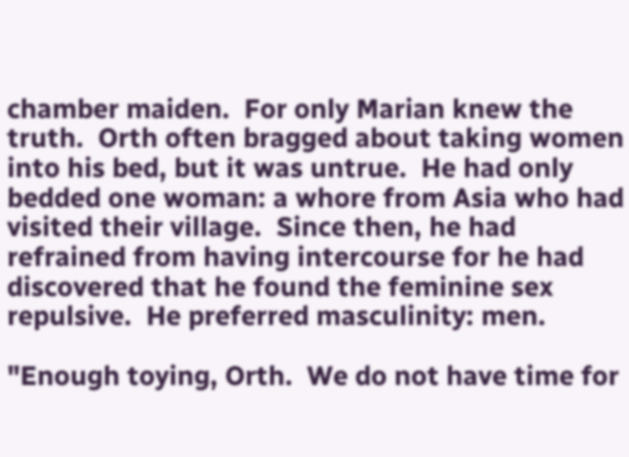chamber maiden.  For only Marian knew the truth.  Orth often bragged about taking women into his bed, but it was untrue.  He had only bedded one woman: a whore from Asia who had visited their village.  Since then, he had refrained from having intercourse for he had discovered that he found the feminine sex repulsive.  He preferred masculinity: men.

"Enough toying, Orth.  We do not have time for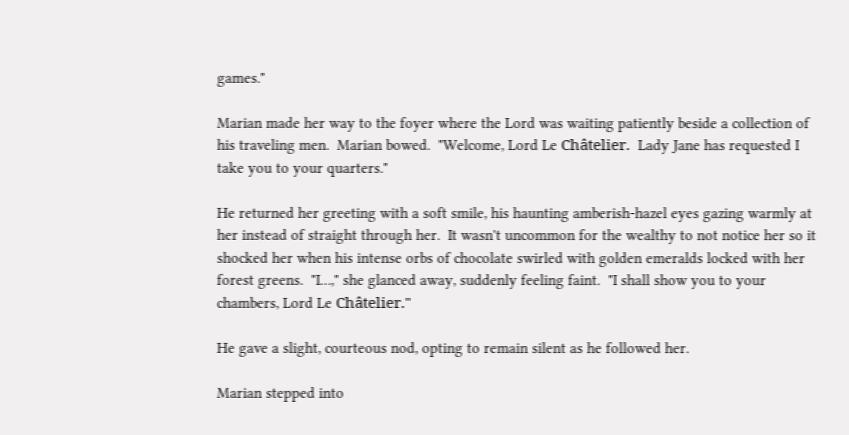games."

Marian made her way to the foyer where the Lord was waiting patiently beside a collection of his traveling men.  Marian bowed.  "Welcome, Lord Le Châtelier.  Lady Jane has requested I take you to your quarters."

He returned her greeting with a soft smile, his haunting amberish-hazel eyes gazing warmly at her instead of straight through her.  It wasn't uncommon for the wealthy to not notice her so it shocked her when his intense orbs of chocolate swirled with golden emeralds locked with her forest greens.  "I…," she glanced away, suddenly feeling faint.  "I shall show you to your chambers, Lord Le Châtelier."

He gave a slight, courteous nod, opting to remain silent as he followed her.

Marian stepped into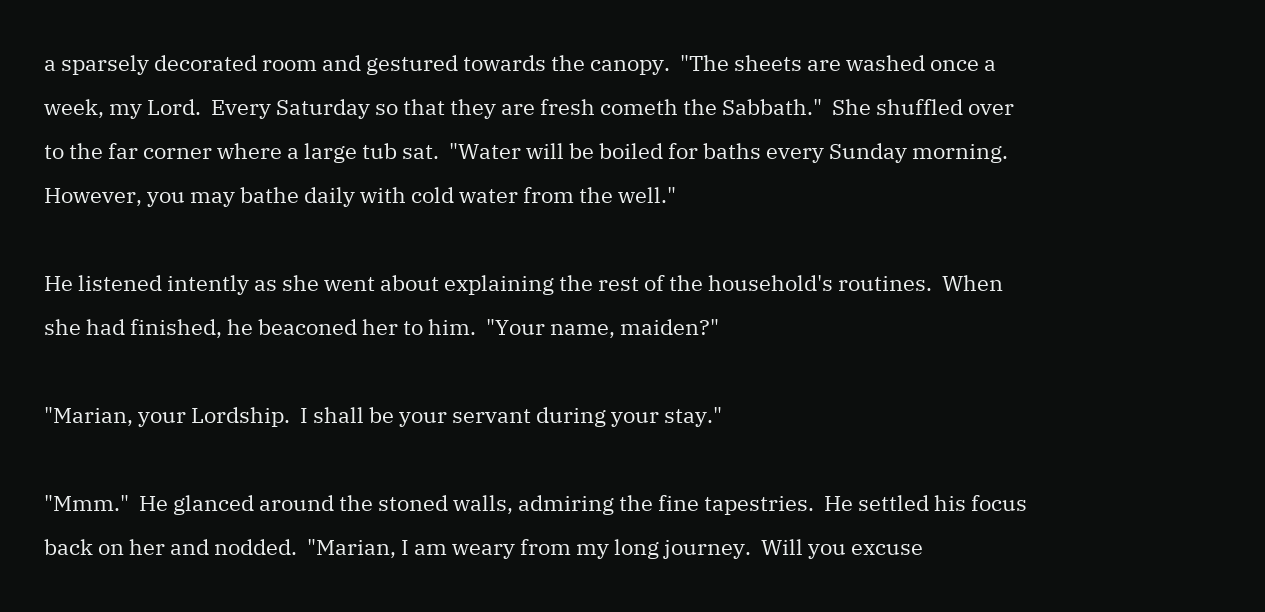a sparsely decorated room and gestured towards the canopy.  "The sheets are washed once a week, my Lord.  Every Saturday so that they are fresh cometh the Sabbath."  She shuffled over to the far corner where a large tub sat.  "Water will be boiled for baths every Sunday morning.  However, you may bathe daily with cold water from the well."

He listened intently as she went about explaining the rest of the household's routines.  When she had finished, he beaconed her to him.  "Your name, maiden?"

"Marian, your Lordship.  I shall be your servant during your stay."

"Mmm."  He glanced around the stoned walls, admiring the fine tapestries.  He settled his focus back on her and nodded.  "Marian, I am weary from my long journey.  Will you excuse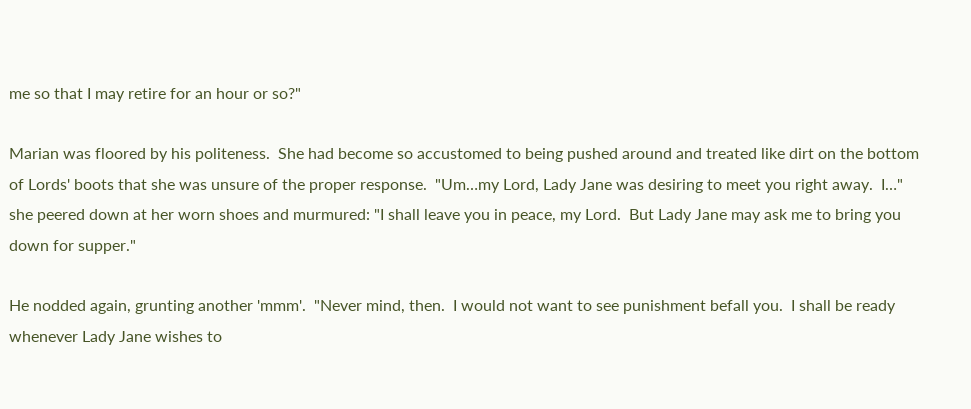me so that I may retire for an hour or so?"

Marian was floored by his politeness.  She had become so accustomed to being pushed around and treated like dirt on the bottom of Lords' boots that she was unsure of the proper response.  "Um…my Lord, Lady Jane was desiring to meet you right away.  I…" she peered down at her worn shoes and murmured: "I shall leave you in peace, my Lord.  But Lady Jane may ask me to bring you down for supper."

He nodded again, grunting another 'mmm'.  "Never mind, then.  I would not want to see punishment befall you.  I shall be ready whenever Lady Jane wishes to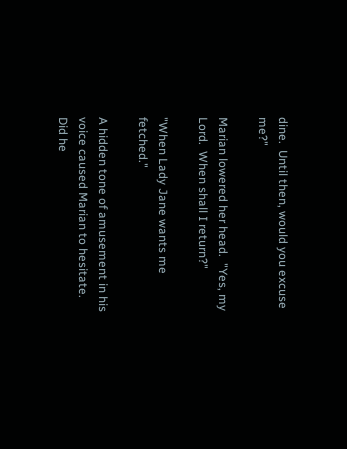dine.  Until then, would you excuse me?"

Marian lowered her head.  "Yes, my Lord.  When shall I return?"

"When Lady Jane wants me fetched."

A hidden tone of amusement in his voice caused Marian to hesitate.  Did he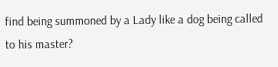find being summoned by a Lady like a dog being called to his master?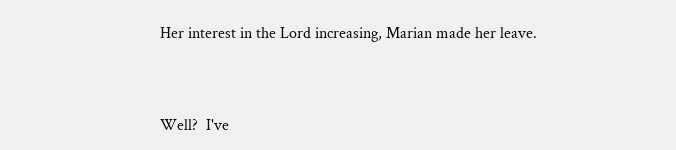Her interest in the Lord increasing, Marian made her leave.


Well?  I've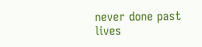never done past lives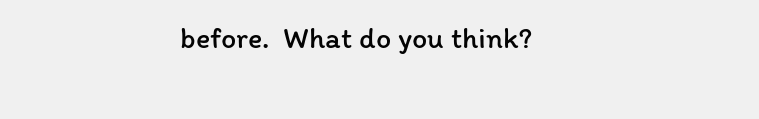before.  What do you think?